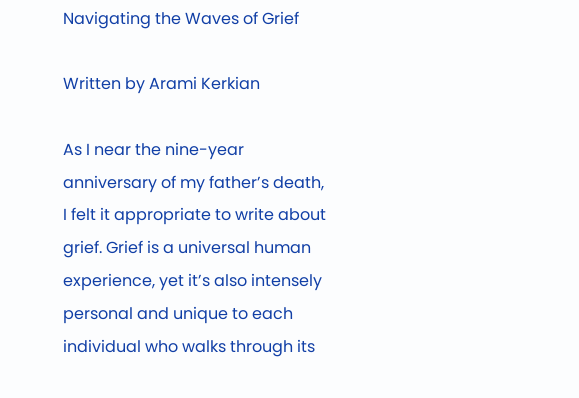Navigating the Waves of Grief

Written by Arami Kerkian

As I near the nine-year anniversary of my father’s death, I felt it appropriate to write about grief. Grief is a universal human experience, yet it’s also intensely personal and unique to each individual who walks through its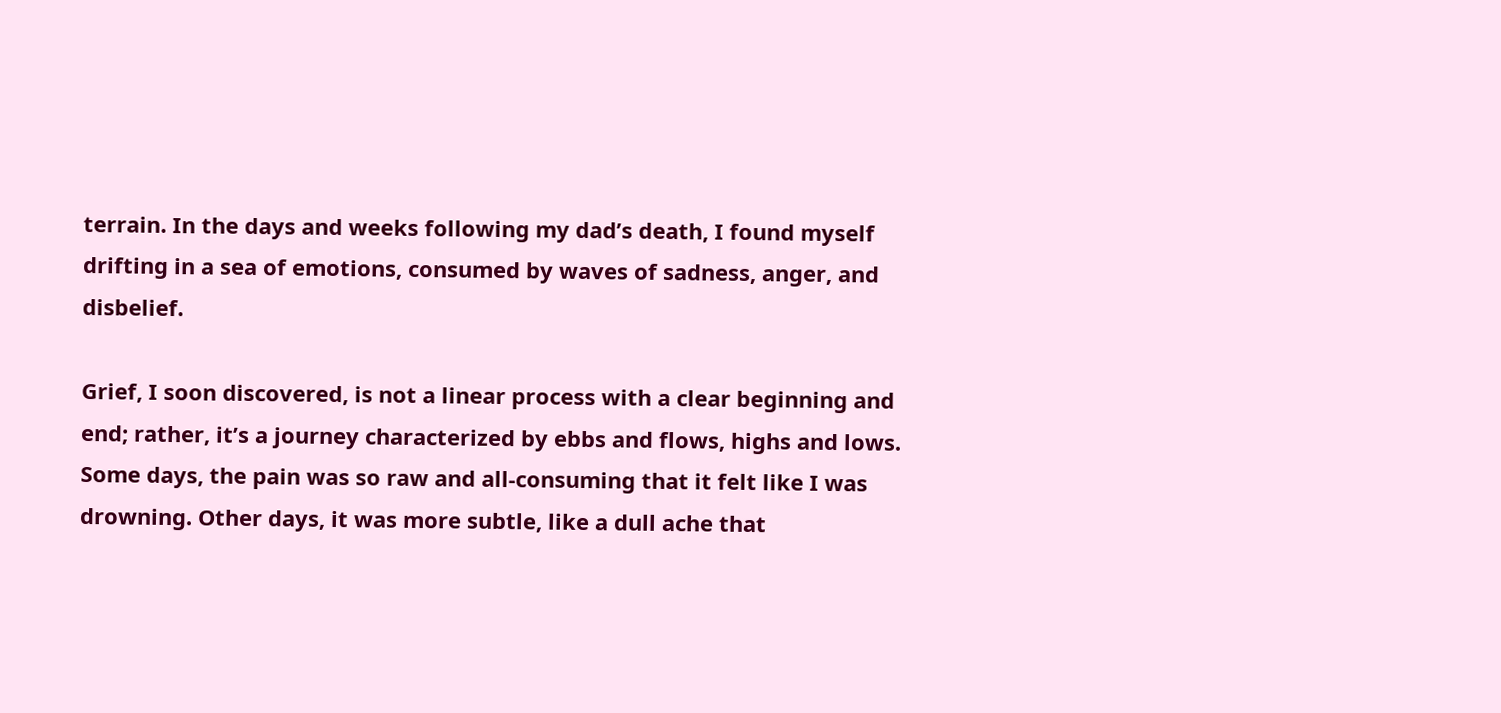terrain. In the days and weeks following my dad’s death, I found myself drifting in a sea of emotions, consumed by waves of sadness, anger, and disbelief.

Grief, I soon discovered, is not a linear process with a clear beginning and end; rather, it’s a journey characterized by ebbs and flows, highs and lows. Some days, the pain was so raw and all-consuming that it felt like I was drowning. Other days, it was more subtle, like a dull ache that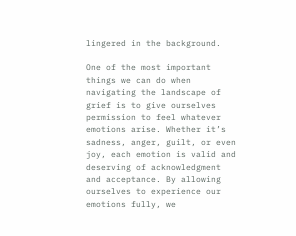lingered in the background.

One of the most important things we can do when navigating the landscape of grief is to give ourselves permission to feel whatever emotions arise. Whether it’s sadness, anger, guilt, or even joy, each emotion is valid and deserving of acknowledgment and acceptance. By allowing ourselves to experience our emotions fully, we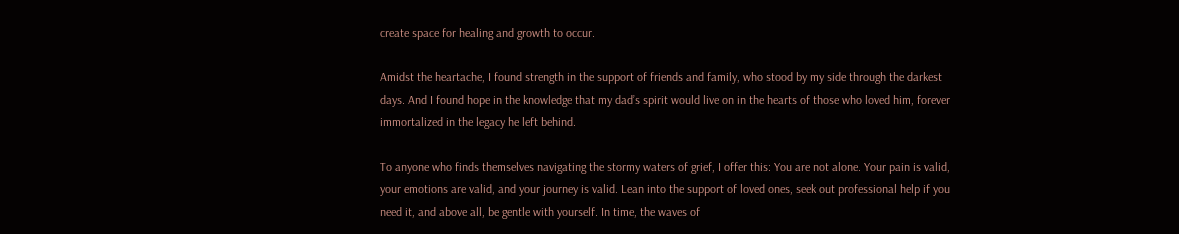create space for healing and growth to occur.

Amidst the heartache, I found strength in the support of friends and family, who stood by my side through the darkest days. And I found hope in the knowledge that my dad’s spirit would live on in the hearts of those who loved him, forever immortalized in the legacy he left behind.

To anyone who finds themselves navigating the stormy waters of grief, I offer this: You are not alone. Your pain is valid, your emotions are valid, and your journey is valid. Lean into the support of loved ones, seek out professional help if you need it, and above all, be gentle with yourself. In time, the waves of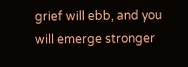grief will ebb, and you will emerge stronger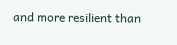and more resilient than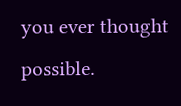you ever thought possible.